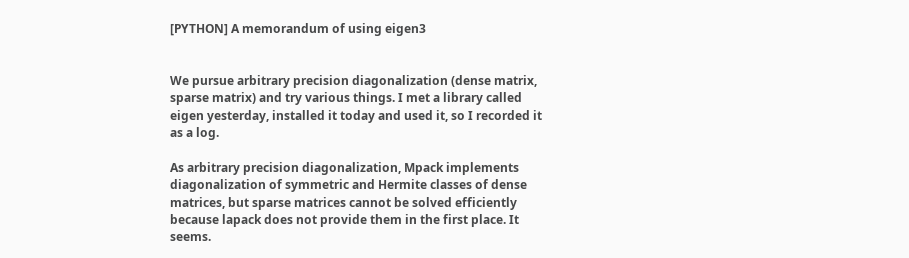[PYTHON] A memorandum of using eigen3


We pursue arbitrary precision diagonalization (dense matrix, sparse matrix) and try various things. I met a library called eigen yesterday, installed it today and used it, so I recorded it as a log.

As arbitrary precision diagonalization, Mpack implements diagonalization of symmetric and Hermite classes of dense matrices, but sparse matrices cannot be solved efficiently because lapack does not provide them in the first place. It seems.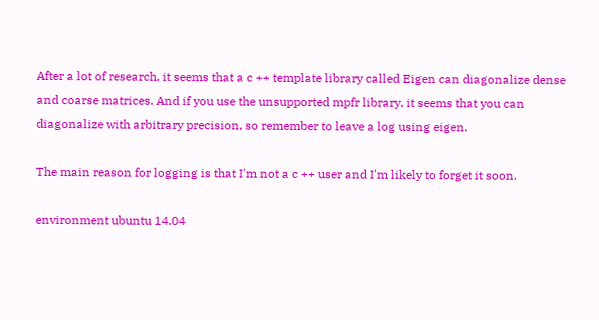After a lot of research, it seems that a c ++ template library called Eigen can diagonalize dense and coarse matrices. And if you use the unsupported mpfr library, it seems that you can diagonalize with arbitrary precision, so remember to leave a log using eigen.

The main reason for logging is that I'm not a c ++ user and I'm likely to forget it soon.

environment ubuntu 14.04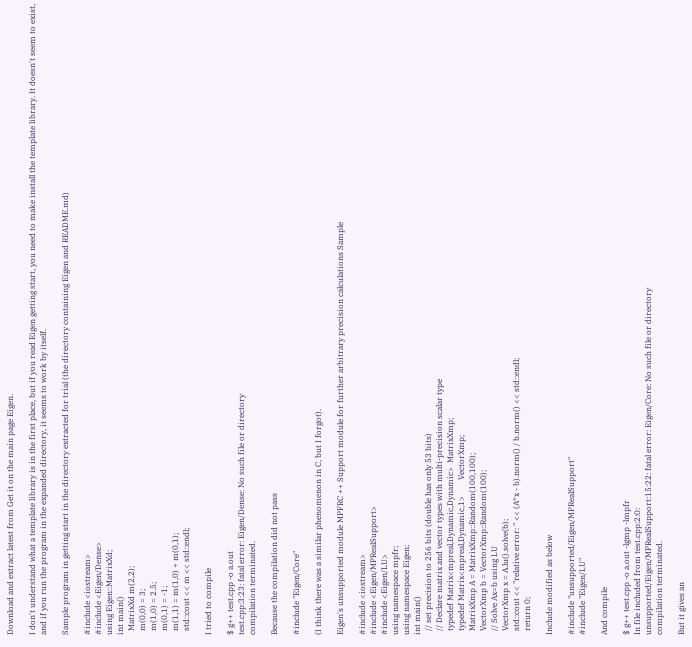Download and extract latest from Get it on the main page Eigen.

I don't understand what a template library is in the first place, but if you read Eigen getting start, you need to make install the template library. It doesn't seem to exist, and if you run the program in the expanded directory, it seems to work by itself.

Sample program in getting start in the directory extracted for trial (the directory containing Eigen and README.md)

#include <iostream>
#include <Eigen/Dense>
using Eigen::MatrixXd;
int main()
  MatrixXd m(2,2);
  m(0,0) = 3;
  m(1,0) = 2.5;
  m(0,1) = -1;
  m(1,1) = m(1,0) + m(0,1);
  std::cout << m << std::endl;

I tried to compile

$ g++ test.cpp -o a.out
test.cpp:3:23: fatal error: Eigen/Dense: No such file or directory
compilation terminated.

Because the compilation did not pass

#include "Eigen/Core"

(I think there was a similar phenomenon in C, but I forgot).

Eigen's unsupported module MPFRC ++ Support module for further arbitrary precision calculations Sample

#include <iostream>
#include <Eigen/MPRealSupport>
#include <Eigen/LU>
using namespace mpfr;
using namespace Eigen;
int main()
  // set precision to 256 bits (double has only 53 bits)
  // Declare matrix and vector types with multi-precision scalar type
  typedef Matrix<mpreal,Dynamic,Dynamic>  MatrixXmp;
  typedef Matrix<mpreal,Dynamic,1>        VectorXmp;
  MatrixXmp A = MatrixXmp::Random(100,100);
  VectorXmp b = VectorXmp::Random(100);
  // Solve Ax=b using LU
  VectorXmp x = A.lu().solve(b);
  std::cout << "relative error: " << (A*x - b).norm() / b.norm() << std::endl;
  return 0;

Include modified as below

#include "unsupported/Eigen/MPRealSupport"
#include "Eigen/LU"

And compile

$ g++ test.cpp -o a.out -lgmp -lmpfr
In file included from test.cpp:2:0:
unsupported/Eigen/MPRealSupport:15:22: fatal error: Eigen/Core: No such file or directory
compilation terminated.

But it gives an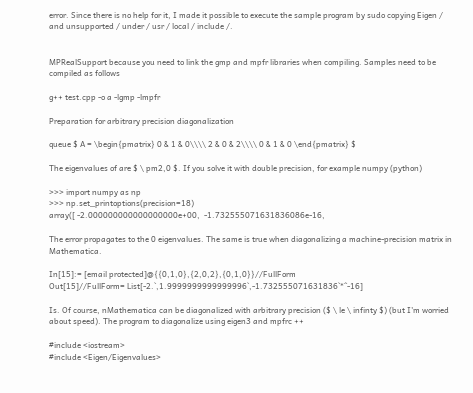error. Since there is no help for it, I made it possible to execute the sample program by sudo copying Eigen / and unsupported / under / usr / local / include /.


MPRealSupport because you need to link the gmp and mpfr libraries when compiling. Samples need to be compiled as follows

g++ test.cpp -o a -lgmp -lmpfr

Preparation for arbitrary precision diagonalization

queue $ A = \begin{pmatrix} 0 & 1 & 0\\\\ 2 & 0 & 2\\\\ 0 & 1 & 0 \end{pmatrix} $

The eigenvalues of are $ \ pm2,0 $. If you solve it with double precision, for example numpy (python)

>>> import numpy as np
>>> np.set_printoptions(precision=18)
array([ -2.000000000000000000e+00,  -1.732555071631836086e-16,

The error propagates to the 0 eigenvalues. The same is true when diagonalizing a machine-precision matrix in Mathematica.

In[15]:= [email protected]@{{0,1,0},{2,0,2},{0,1,0}}//FullForm
Out[15]//FullForm= List[-2.`,1.9999999999999996`,-1.732555071631836`*^-16]

Is. Of course, nMathematica can be diagonalized with arbitrary precision ($ \ le \ infinty $) (but I'm worried about speed). The program to diagonalize using eigen3 and mpfrc ++

#include <iostream>
#include <Eigen/Eigenvalues>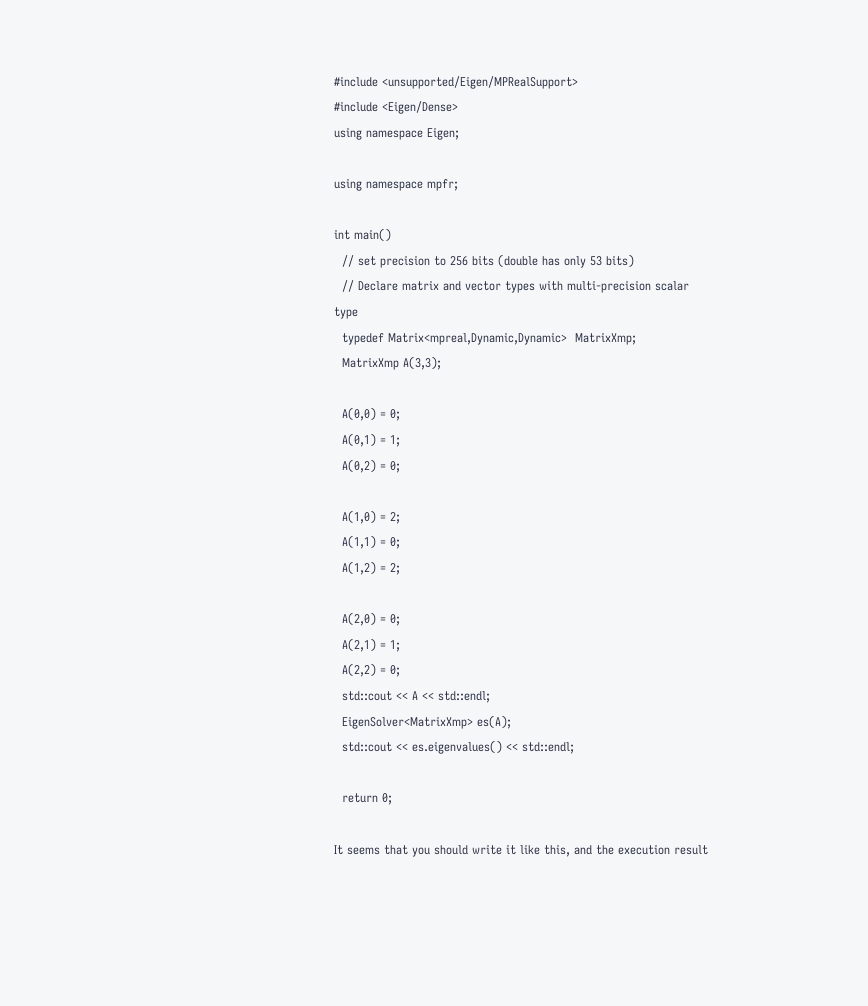#include <unsupported/Eigen/MPRealSupport>
#include <Eigen/Dense>
using namespace Eigen;

using namespace mpfr;

int main()
  // set precision to 256 bits (double has only 53 bits)
  // Declare matrix and vector types with multi-precision scalar type
  typedef Matrix<mpreal,Dynamic,Dynamic>  MatrixXmp;
  MatrixXmp A(3,3);

  A(0,0) = 0;
  A(0,1) = 1;
  A(0,2) = 0;

  A(1,0) = 2;
  A(1,1) = 0;
  A(1,2) = 2;

  A(2,0) = 0;
  A(2,1) = 1;
  A(2,2) = 0;
  std::cout << A << std::endl;
  EigenSolver<MatrixXmp> es(A);
  std::cout << es.eigenvalues() << std::endl;

  return 0;

It seems that you should write it like this, and the execution result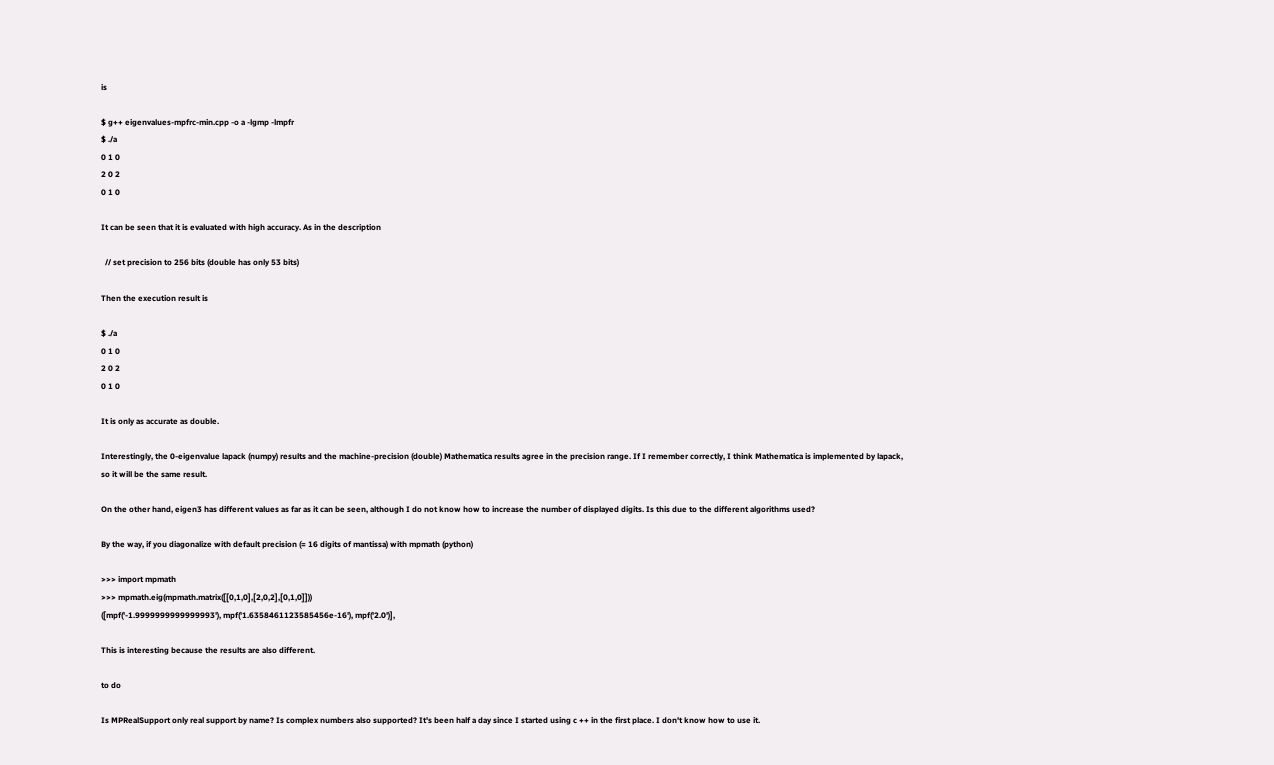is

$ g++ eigenvalues-mpfrc-min.cpp -o a -lgmp -lmpfr
$ ./a
0 1 0
2 0 2
0 1 0

It can be seen that it is evaluated with high accuracy. As in the description

  // set precision to 256 bits (double has only 53 bits)

Then the execution result is

$ ./a
0 1 0
2 0 2
0 1 0

It is only as accurate as double.

Interestingly, the 0-eigenvalue lapack (numpy) results and the machine-precision (double) Mathematica results agree in the precision range. If I remember correctly, I think Mathematica is implemented by lapack, so it will be the same result.

On the other hand, eigen3 has different values as far as it can be seen, although I do not know how to increase the number of displayed digits. Is this due to the different algorithms used?

By the way, if you diagonalize with default precision (= 16 digits of mantissa) with mpmath (python)

>>> import mpmath
>>> mpmath.eig(mpmath.matrix([[0,1,0],[2,0,2],[0,1,0]]))
([mpf('-1.9999999999999993'), mpf('1.6358461123585456e-16'), mpf('2.0')],

This is interesting because the results are also different.

to do

Is MPRealSupport only real support by name? Is complex numbers also supported? It's been half a day since I started using c ++ in the first place. I don't know how to use it.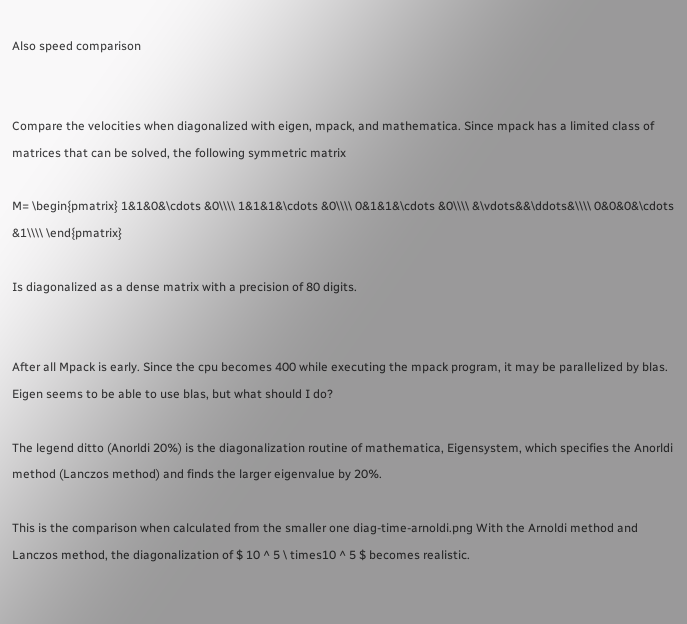Also speed comparison


Compare the velocities when diagonalized with eigen, mpack, and mathematica. Since mpack has a limited class of matrices that can be solved, the following symmetric matrix

M= \begin{pmatrix} 1&1&0&\cdots &0\\\\ 1&1&1&\cdots &0\\\\ 0&1&1&\cdots &0\\\\ &\vdots&&\ddots&\\\\ 0&0&0&\cdots &1\\\\ \end{pmatrix}

Is diagonalized as a dense matrix with a precision of 80 digits.


After all Mpack is early. Since the cpu becomes 400 while executing the mpack program, it may be parallelized by blas. Eigen seems to be able to use blas, but what should I do?

The legend ditto (Anorldi 20%) is the diagonalization routine of mathematica, Eigensystem, which specifies the Anorldi method (Lanczos method) and finds the larger eigenvalue by 20%.

This is the comparison when calculated from the smaller one diag-time-arnoldi.png With the Arnoldi method and Lanczos method, the diagonalization of $ 10 ^ 5 \ times10 ^ 5 $ becomes realistic.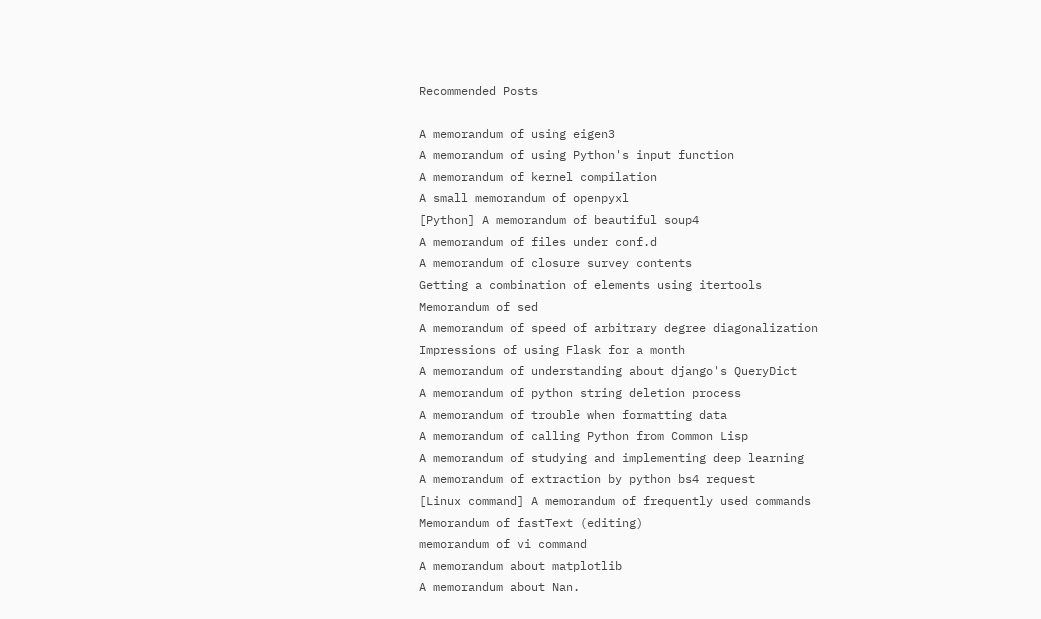Recommended Posts

A memorandum of using eigen3
A memorandum of using Python's input function
A memorandum of kernel compilation
A small memorandum of openpyxl
[Python] A memorandum of beautiful soup4
A memorandum of files under conf.d
A memorandum of closure survey contents
Getting a combination of elements using itertools
Memorandum of sed
A memorandum of speed of arbitrary degree diagonalization
Impressions of using Flask for a month
A memorandum of understanding about django's QueryDict
A memorandum of python string deletion process
A memorandum of trouble when formatting data
A memorandum of calling Python from Common Lisp
A memorandum of studying and implementing deep learning
A memorandum of extraction by python bs4 request
[Linux command] A memorandum of frequently used commands
Memorandum of fastText (editing)
memorandum of vi command
A memorandum about matplotlib
A memorandum about Nan.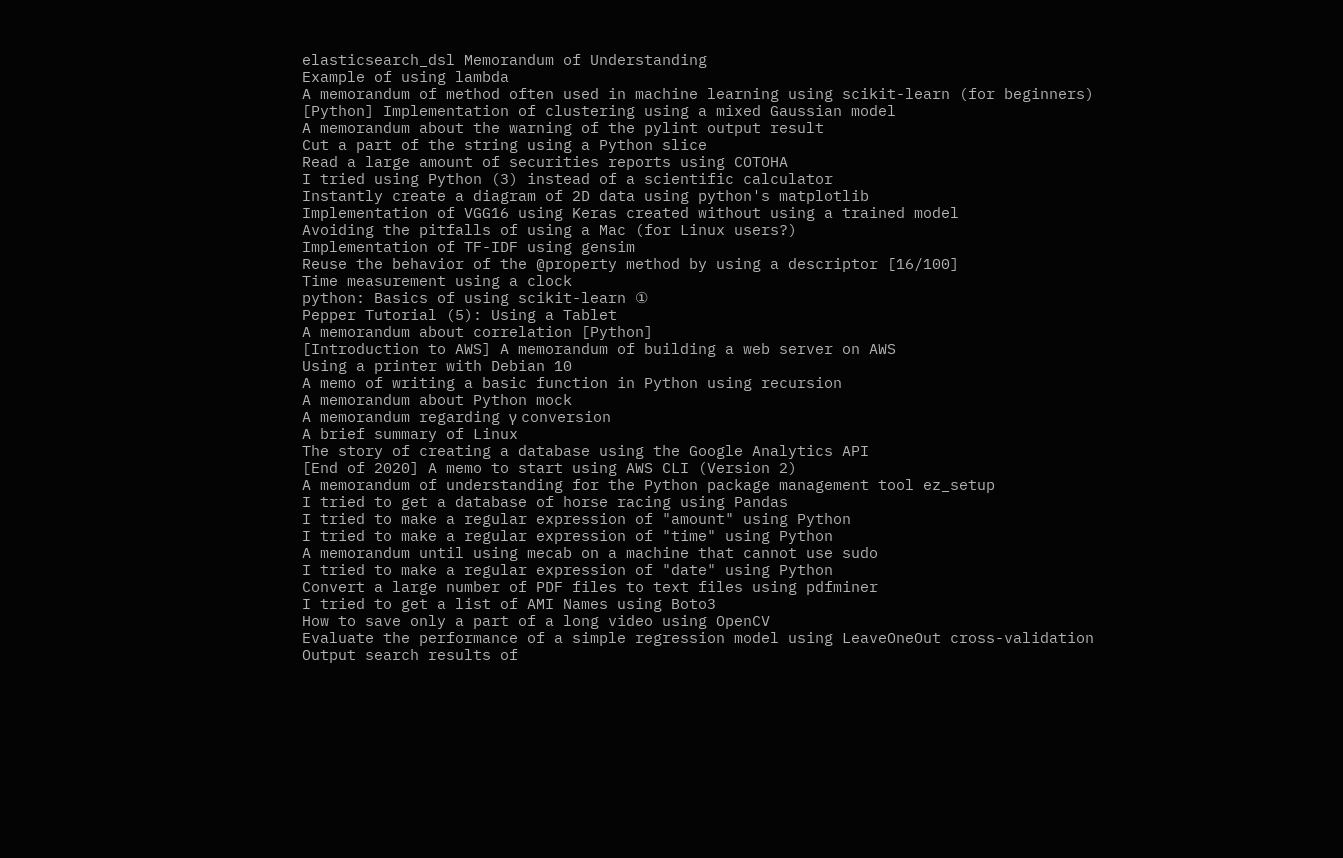elasticsearch_dsl Memorandum of Understanding
Example of using lambda
A memorandum of method often used in machine learning using scikit-learn (for beginners)
[Python] Implementation of clustering using a mixed Gaussian model
A memorandum about the warning of the pylint output result
Cut a part of the string using a Python slice
Read a large amount of securities reports using COTOHA
I tried using Python (3) instead of a scientific calculator
Instantly create a diagram of 2D data using python's matplotlib
Implementation of VGG16 using Keras created without using a trained model
Avoiding the pitfalls of using a Mac (for Linux users?)
Implementation of TF-IDF using gensim
Reuse the behavior of the @property method by using a descriptor [16/100]
Time measurement using a clock
python: Basics of using scikit-learn ①
Pepper Tutorial (5): Using a Tablet
A memorandum about correlation [Python]
[Introduction to AWS] A memorandum of building a web server on AWS
Using a printer with Debian 10
A memo of writing a basic function in Python using recursion
A memorandum about Python mock
A memorandum regarding γ conversion
A brief summary of Linux
The story of creating a database using the Google Analytics API
[End of 2020] A memo to start using AWS CLI (Version 2)
A memorandum of understanding for the Python package management tool ez_setup
I tried to get a database of horse racing using Pandas
I tried to make a regular expression of "amount" using Python
I tried to make a regular expression of "time" using Python
A memorandum until using mecab on a machine that cannot use sudo
I tried to make a regular expression of "date" using Python
Convert a large number of PDF files to text files using pdfminer
I tried to get a list of AMI Names using Boto3
How to save only a part of a long video using OpenCV
Evaluate the performance of a simple regression model using LeaveOneOut cross-validation
Output search results of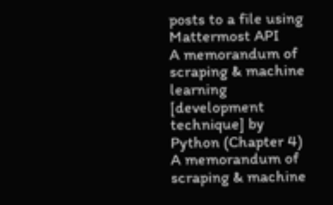posts to a file using Mattermost API
A memorandum of scraping & machine learning [development technique] by Python (Chapter 4)
A memorandum of scraping & machine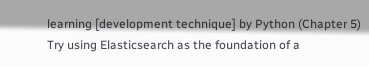learning [development technique] by Python (Chapter 5)
Try using Elasticsearch as the foundation of a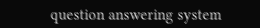question answering system